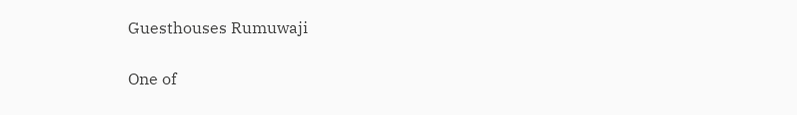Guesthouses Rumuwaji

One of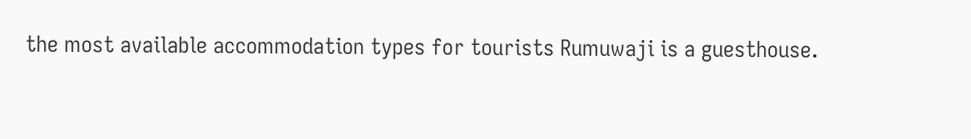the most available accommodation types for tourists Rumuwaji is a guesthouse.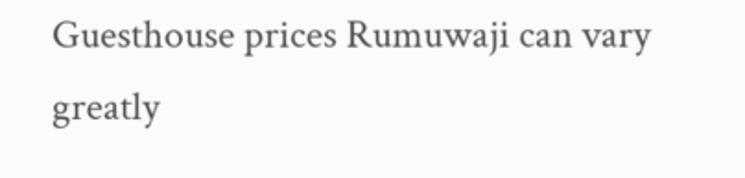Guesthouse prices Rumuwaji can vary greatly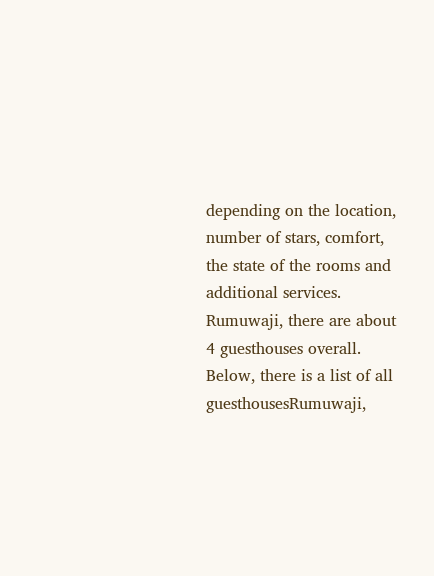depending on the location, number of stars, comfort, the state of the rooms and additional services. Rumuwaji, there are about 4 guesthouses overall. Below, there is a list of all guesthousesRumuwaji,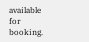available for booking.